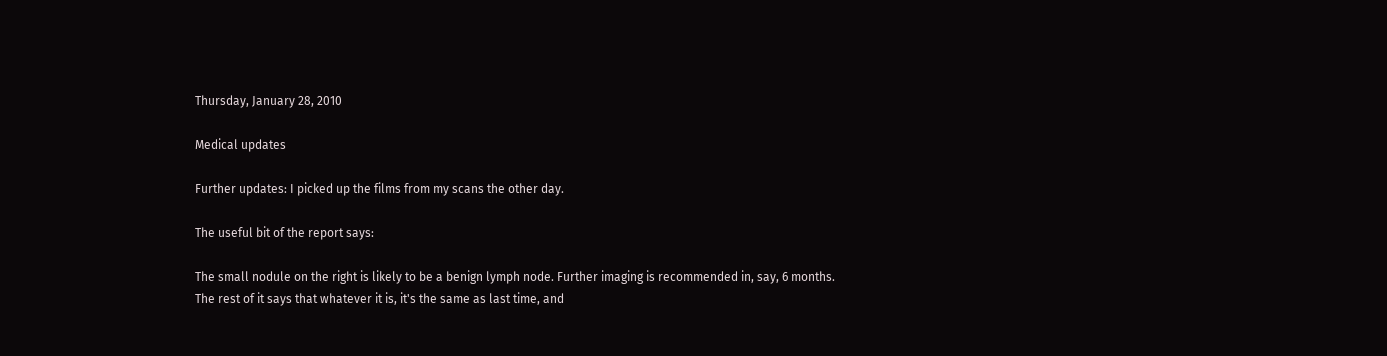Thursday, January 28, 2010

Medical updates

Further updates: I picked up the films from my scans the other day.

The useful bit of the report says:

The small nodule on the right is likely to be a benign lymph node. Further imaging is recommended in, say, 6 months.
The rest of it says that whatever it is, it's the same as last time, and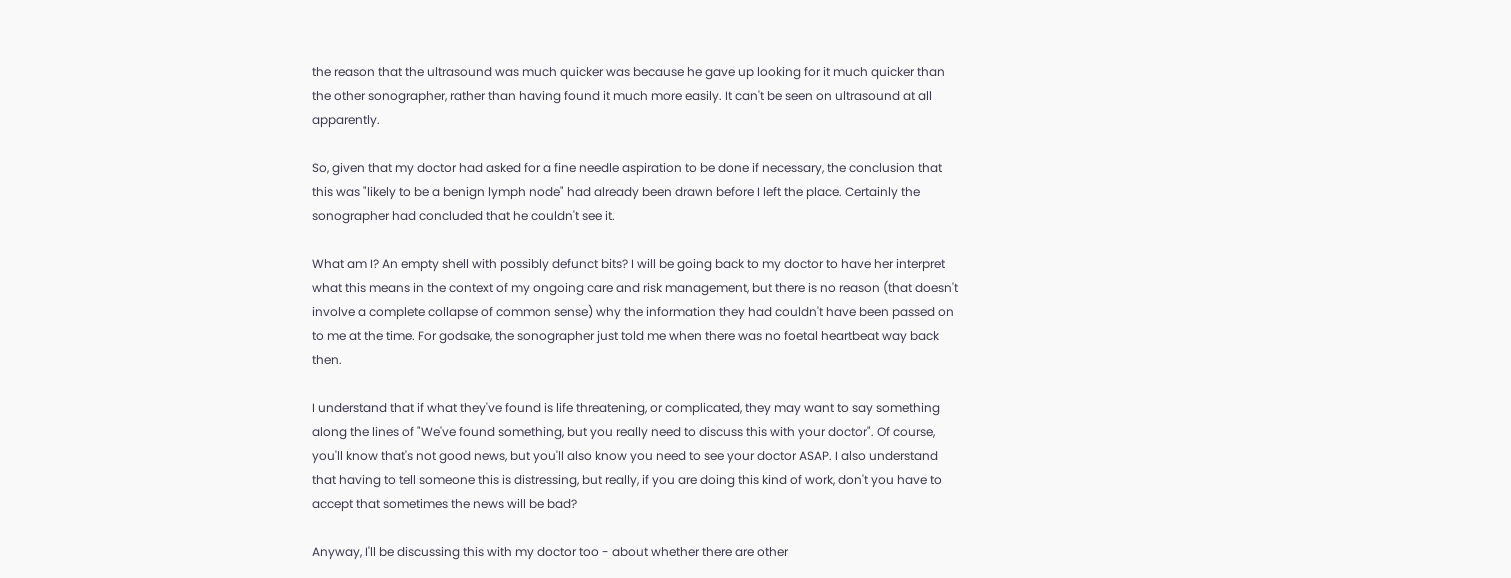the reason that the ultrasound was much quicker was because he gave up looking for it much quicker than the other sonographer, rather than having found it much more easily. It can't be seen on ultrasound at all apparently.

So, given that my doctor had asked for a fine needle aspiration to be done if necessary, the conclusion that this was "likely to be a benign lymph node" had already been drawn before I left the place. Certainly the sonographer had concluded that he couldn't see it.

What am I? An empty shell with possibly defunct bits? I will be going back to my doctor to have her interpret what this means in the context of my ongoing care and risk management, but there is no reason (that doesn't involve a complete collapse of common sense) why the information they had couldn't have been passed on to me at the time. For godsake, the sonographer just told me when there was no foetal heartbeat way back then.

I understand that if what they've found is life threatening, or complicated, they may want to say something along the lines of "We've found something, but you really need to discuss this with your doctor". Of course, you'll know that's not good news, but you'll also know you need to see your doctor ASAP. I also understand that having to tell someone this is distressing, but really, if you are doing this kind of work, don't you have to accept that sometimes the news will be bad?

Anyway, I'll be discussing this with my doctor too - about whether there are other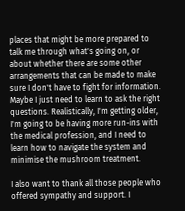places that might be more prepared to talk me through what's going on, or about whether there are some other arrangements that can be made to make sure I don't have to fight for information. Maybe I just need to learn to ask the right questions. Realistically, I'm getting older, I'm going to be having more run-ins with the medical profession, and I need to learn how to navigate the system and minimise the mushroom treatment.

I also want to thank all those people who offered sympathy and support. I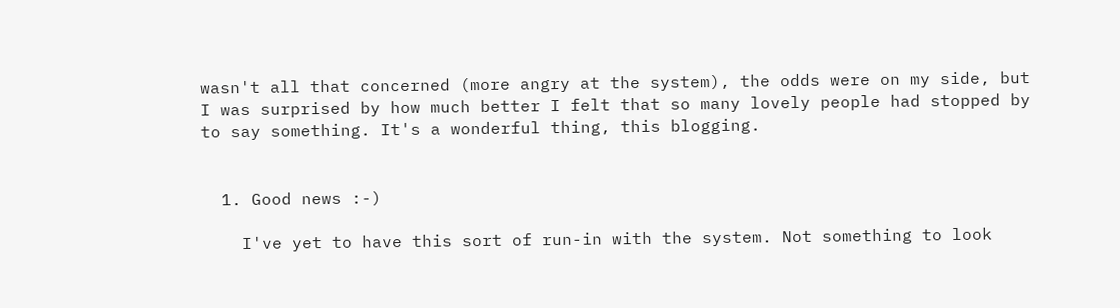wasn't all that concerned (more angry at the system), the odds were on my side, but I was surprised by how much better I felt that so many lovely people had stopped by to say something. It's a wonderful thing, this blogging.


  1. Good news :-)

    I've yet to have this sort of run-in with the system. Not something to look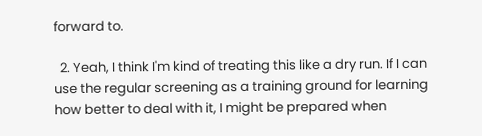forward to.

  2. Yeah, I think I'm kind of treating this like a dry run. If I can use the regular screening as a training ground for learning how better to deal with it, I might be prepared when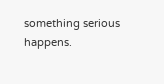something serious happens.